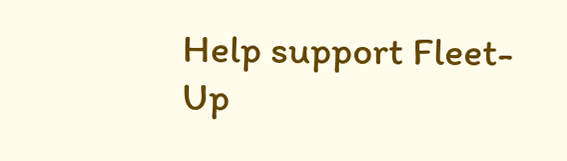Help support Fleet-Up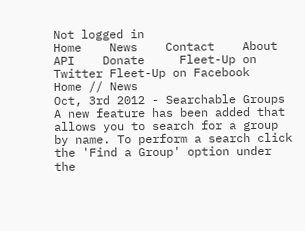Not logged in
Home    News    Contact    About    API    Donate     Fleet-Up on Twitter Fleet-Up on Facebook
Home // News
Oct, 3rd 2012 - Searchable Groups
A new feature has been added that allows you to search for a group by name. To perform a search click the 'Find a Group' option under the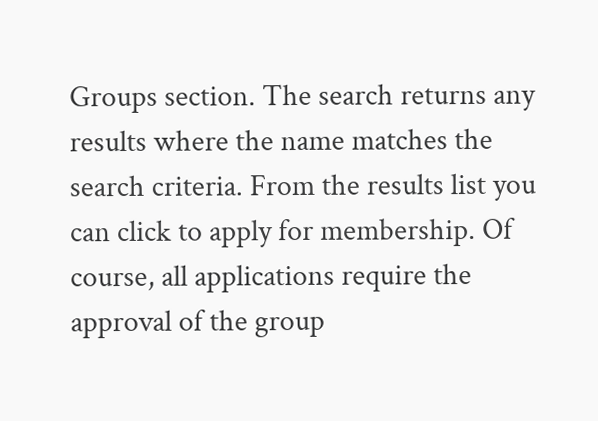Groups section. The search returns any results where the name matches the search criteria. From the results list you can click to apply for membership. Of course, all applications require the approval of the group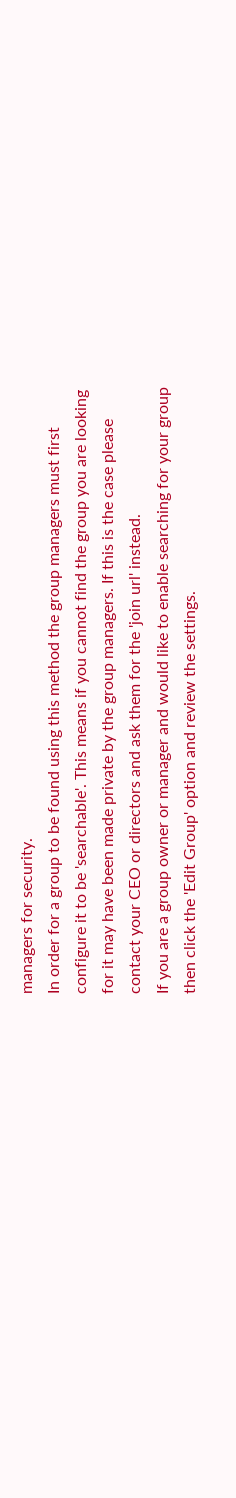managers for security.
In order for a group to be found using this method the group managers must first configure it to be 'searchable'. This means if you cannot find the group you are looking for it may have been made private by the group managers. If this is the case please contact your CEO or directors and ask them for the 'join url' instead.
If you are a group owner or manager and would like to enable searching for your group then click the 'Edit Group' option and review the settings.